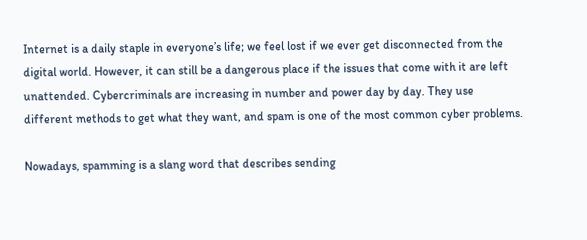Internet is a daily staple in everyone’s life; we feel lost if we ever get disconnected from the digital world. However, it can still be a dangerous place if the issues that come with it are left unattended. Cybercriminals are increasing in number and power day by day. They use different methods to get what they want, and spam is one of the most common cyber problems.

Nowadays, spamming is a slang word that describes sending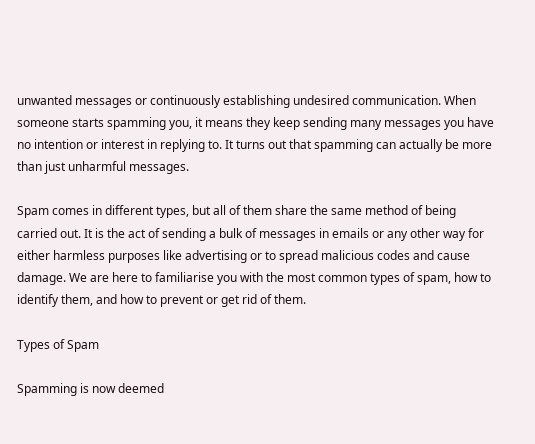unwanted messages or continuously establishing undesired communication. When someone starts spamming you, it means they keep sending many messages you have no intention or interest in replying to. It turns out that spamming can actually be more than just unharmful messages.

Spam comes in different types, but all of them share the same method of being carried out. It is the act of sending a bulk of messages in emails or any other way for either harmless purposes like advertising or to spread malicious codes and cause damage. We are here to familiarise you with the most common types of spam, how to identify them, and how to prevent or get rid of them.

Types of Spam

Spamming is now deemed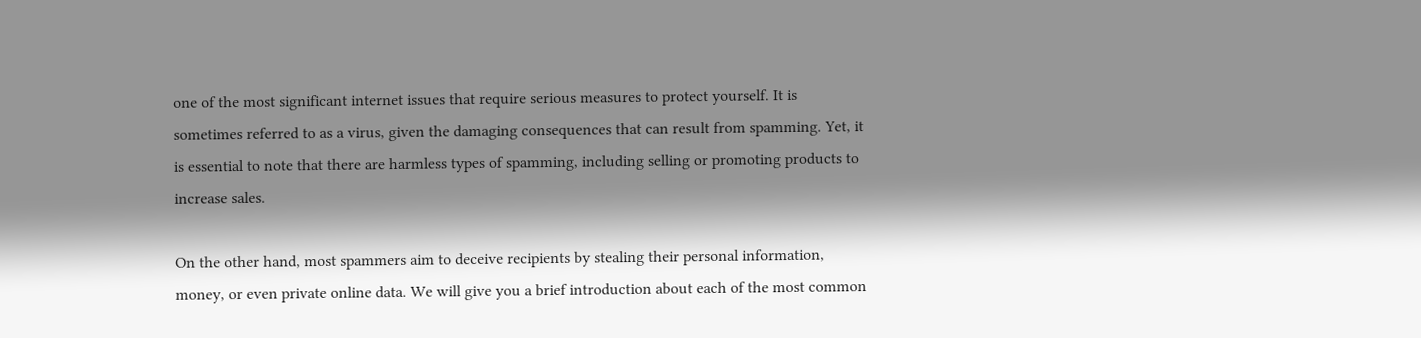one of the most significant internet issues that require serious measures to protect yourself. It is sometimes referred to as a virus, given the damaging consequences that can result from spamming. Yet, it is essential to note that there are harmless types of spamming, including selling or promoting products to increase sales.

On the other hand, most spammers aim to deceive recipients by stealing their personal information, money, or even private online data. We will give you a brief introduction about each of the most common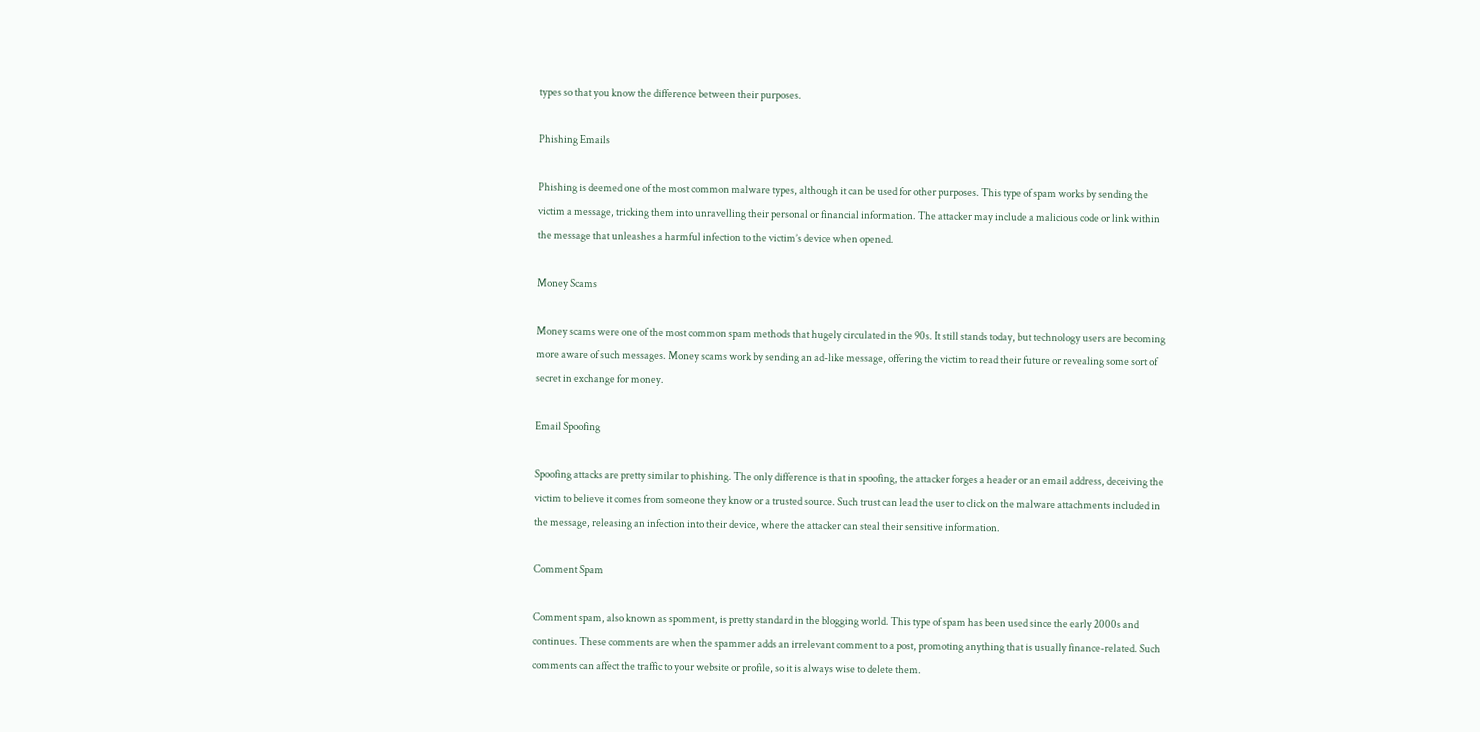types so that you know the difference between their purposes.

Phishing Emails

Phishing is deemed one of the most common malware types, although it can be used for other purposes. This type of spam works by sending the victim a message, tricking them into unravelling their personal or financial information. The attacker may include a malicious code or link within the message that unleashes a harmful infection to the victim’s device when opened.

Money Scams

Money scams were one of the most common spam methods that hugely circulated in the 90s. It still stands today, but technology users are becoming more aware of such messages. Money scams work by sending an ad-like message, offering the victim to read their future or revealing some sort of secret in exchange for money.

Email Spoofing

Spoofing attacks are pretty similar to phishing. The only difference is that in spoofing, the attacker forges a header or an email address, deceiving the victim to believe it comes from someone they know or a trusted source. Such trust can lead the user to click on the malware attachments included in the message, releasing an infection into their device, where the attacker can steal their sensitive information.

Comment Spam

Comment spam, also known as spomment, is pretty standard in the blogging world. This type of spam has been used since the early 2000s and continues. These comments are when the spammer adds an irrelevant comment to a post, promoting anything that is usually finance-related. Such comments can affect the traffic to your website or profile, so it is always wise to delete them.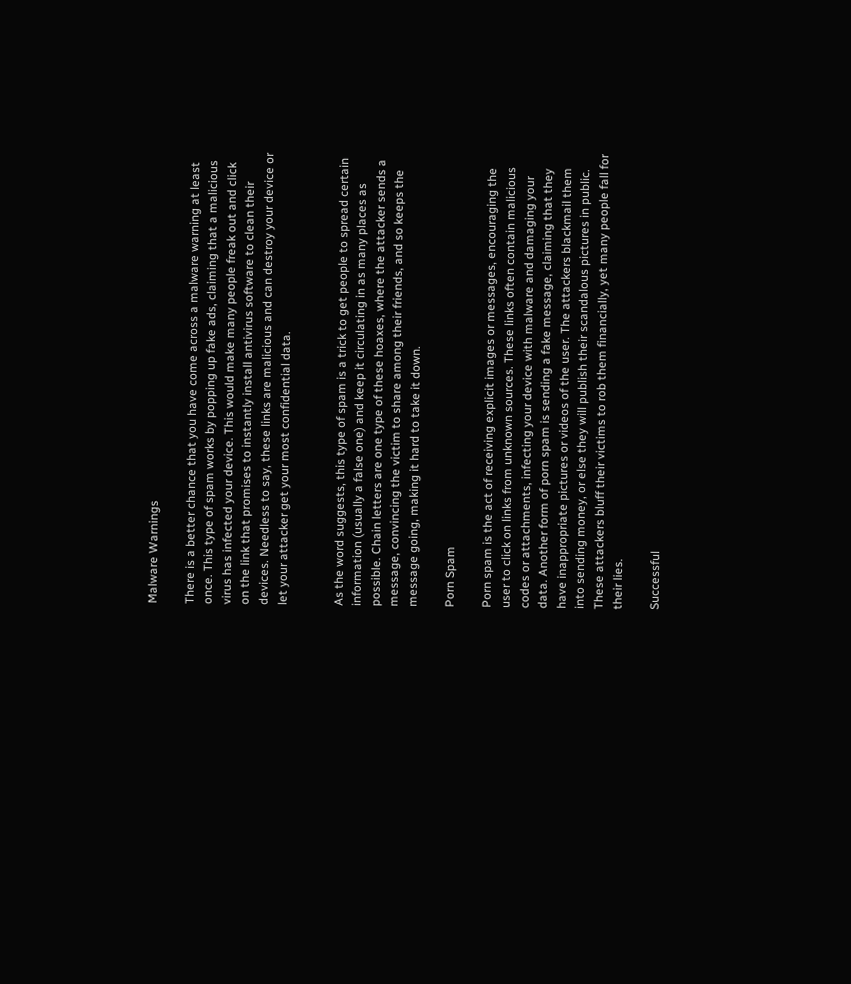Malware Warnings

There is a better chance that you have come across a malware warning at least once. This type of spam works by popping up fake ads, claiming that a malicious virus has infected your device. This would make many people freak out and click on the link that promises to instantly install antivirus software to clean their devices. Needless to say, these links are malicious and can destroy your device or let your attacker get your most confidential data.


As the word suggests, this type of spam is a trick to get people to spread certain information (usually a false one) and keep it circulating in as many places as possible. Chain letters are one type of these hoaxes, where the attacker sends a message, convincing the victim to share among their friends, and so keeps the message going, making it hard to take it down.

Porn Spam

Porn spam is the act of receiving explicit images or messages, encouraging the user to click on links from unknown sources. These links often contain malicious codes or attachments, infecting your device with malware and damaging your data. Another form of porn spam is sending a fake message, claiming that they have inappropriate pictures or videos of the user. The attackers blackmail them into sending money, or else they will publish their scandalous pictures in public. These attackers bluff their victims to rob them financially, yet many people fall for their lies.

Successful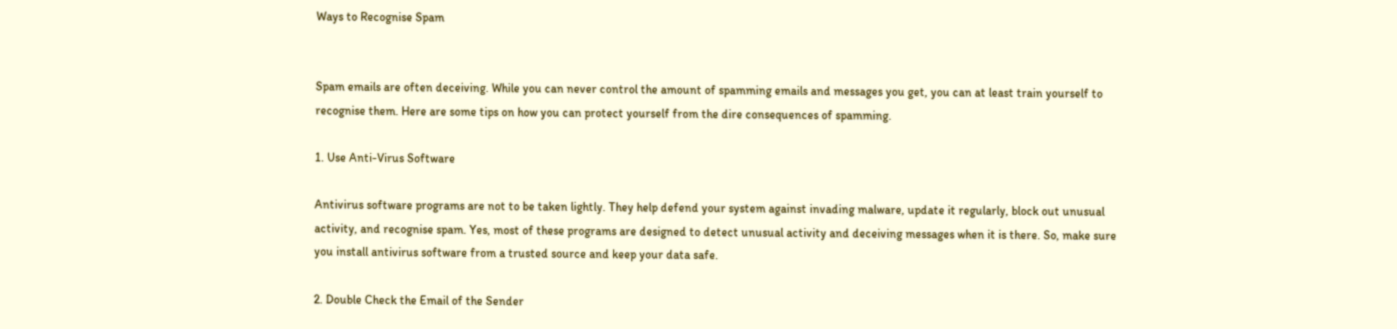Ways to Recognise Spam


Spam emails are often deceiving. While you can never control the amount of spamming emails and messages you get, you can at least train yourself to recognise them. Here are some tips on how you can protect yourself from the dire consequences of spamming.

1. Use Anti-Virus Software

Antivirus software programs are not to be taken lightly. They help defend your system against invading malware, update it regularly, block out unusual activity, and recognise spam. Yes, most of these programs are designed to detect unusual activity and deceiving messages when it is there. So, make sure you install antivirus software from a trusted source and keep your data safe.

2. Double Check the Email of the Sender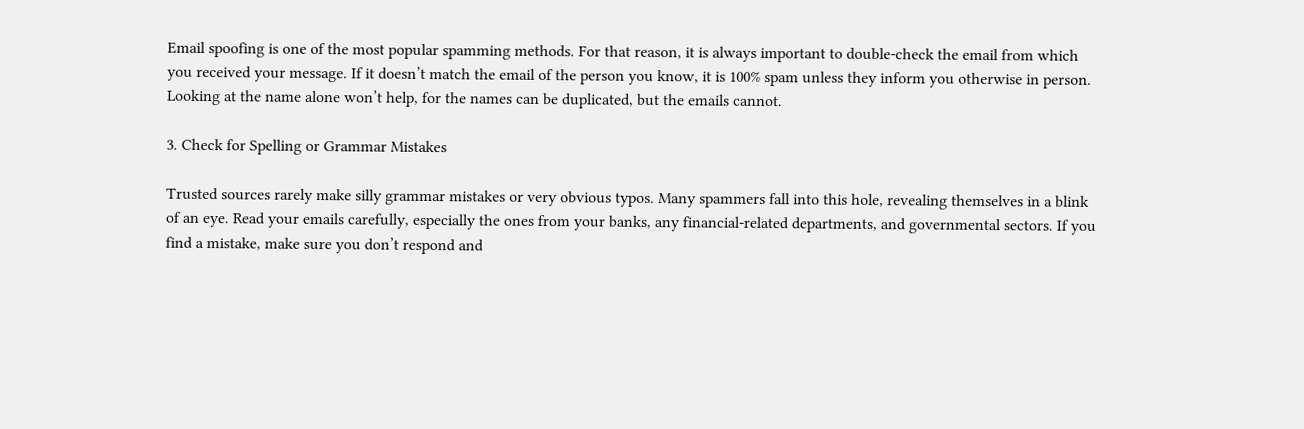Email spoofing is one of the most popular spamming methods. For that reason, it is always important to double-check the email from which you received your message. If it doesn’t match the email of the person you know, it is 100% spam unless they inform you otherwise in person. Looking at the name alone won’t help, for the names can be duplicated, but the emails cannot.

3. Check for Spelling or Grammar Mistakes

Trusted sources rarely make silly grammar mistakes or very obvious typos. Many spammers fall into this hole, revealing themselves in a blink of an eye. Read your emails carefully, especially the ones from your banks, any financial-related departments, and governmental sectors. If you find a mistake, make sure you don’t respond and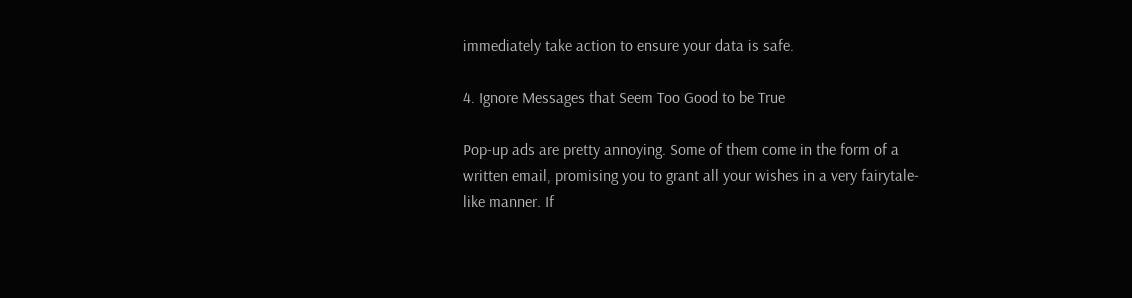immediately take action to ensure your data is safe.

4. Ignore Messages that Seem Too Good to be True

Pop-up ads are pretty annoying. Some of them come in the form of a written email, promising you to grant all your wishes in a very fairytale-like manner. If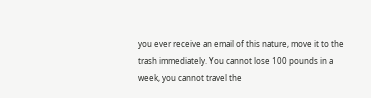you ever receive an email of this nature, move it to the trash immediately. You cannot lose 100 pounds in a week, you cannot travel the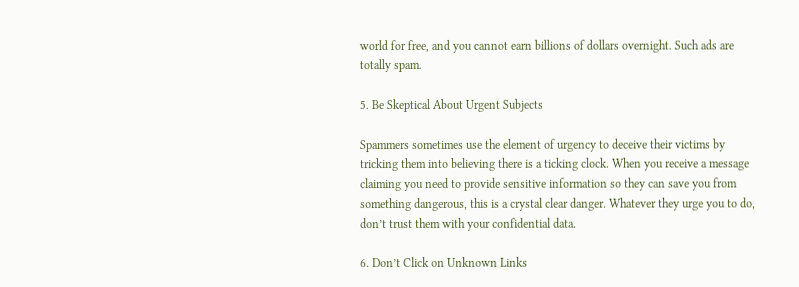world for free, and you cannot earn billions of dollars overnight. Such ads are totally spam.

5. Be Skeptical About Urgent Subjects

Spammers sometimes use the element of urgency to deceive their victims by tricking them into believing there is a ticking clock. When you receive a message claiming you need to provide sensitive information so they can save you from something dangerous, this is a crystal clear danger. Whatever they urge you to do, don’t trust them with your confidential data.

6. Don’t Click on Unknown Links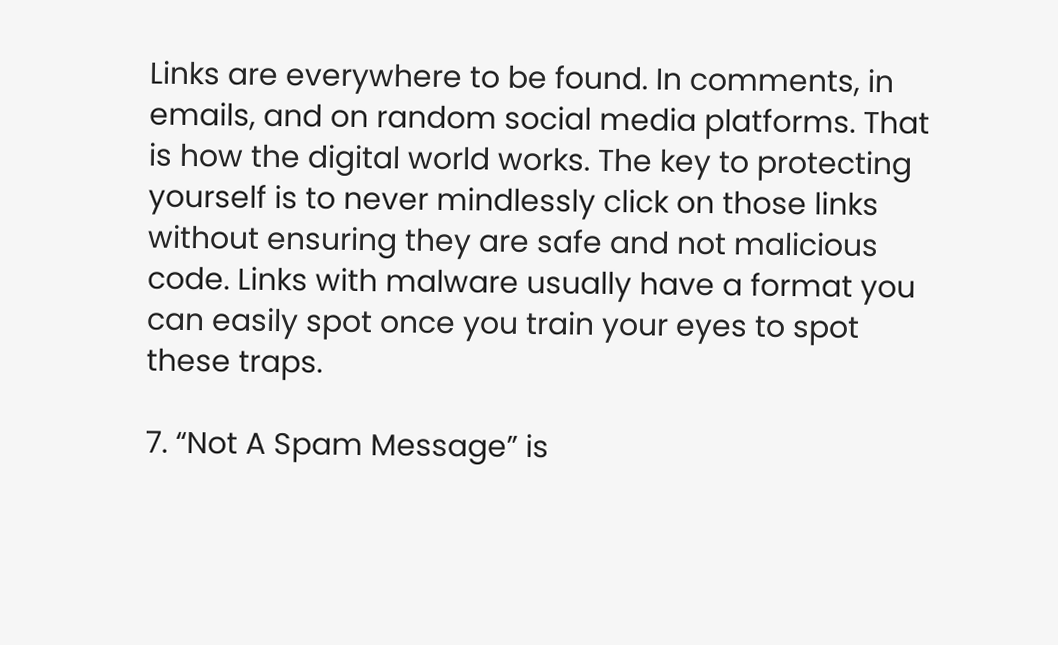Links are everywhere to be found. In comments, in emails, and on random social media platforms. That is how the digital world works. The key to protecting yourself is to never mindlessly click on those links without ensuring they are safe and not malicious code. Links with malware usually have a format you can easily spot once you train your eyes to spot these traps.

7. “Not A Spam Message” is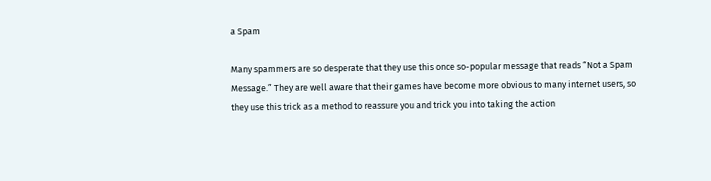a Spam

Many spammers are so desperate that they use this once so-popular message that reads “Not a Spam Message.” They are well aware that their games have become more obvious to many internet users, so they use this trick as a method to reassure you and trick you into taking the action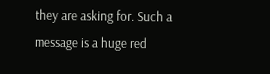they are asking for. Such a message is a huge red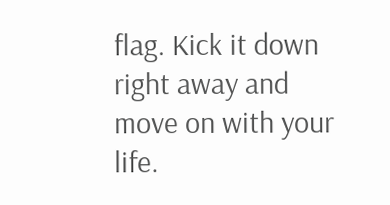flag. Kick it down right away and move on with your life.